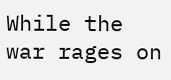While the war rages on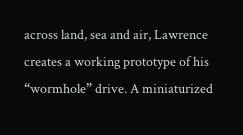across land, sea and air, Lawrence creates a working prototype of his “wormhole” drive. A miniaturized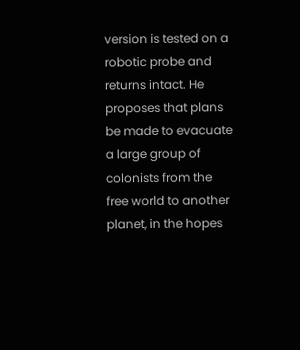version is tested on a robotic probe and returns intact. He proposes that plans be made to evacuate a large group of colonists from the free world to another planet, in the hopes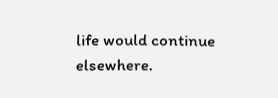life would continue elsewhere.